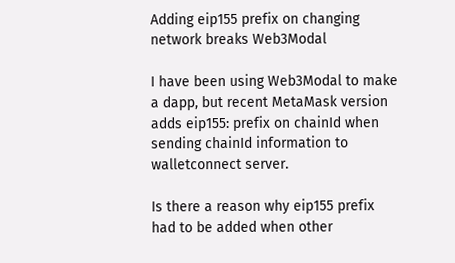Adding eip155 prefix on changing network breaks Web3Modal

I have been using Web3Modal to make a dapp, but recent MetaMask version adds eip155: prefix on chainId when sending chainId information to walletconnect server.

Is there a reason why eip155 prefix had to be added when other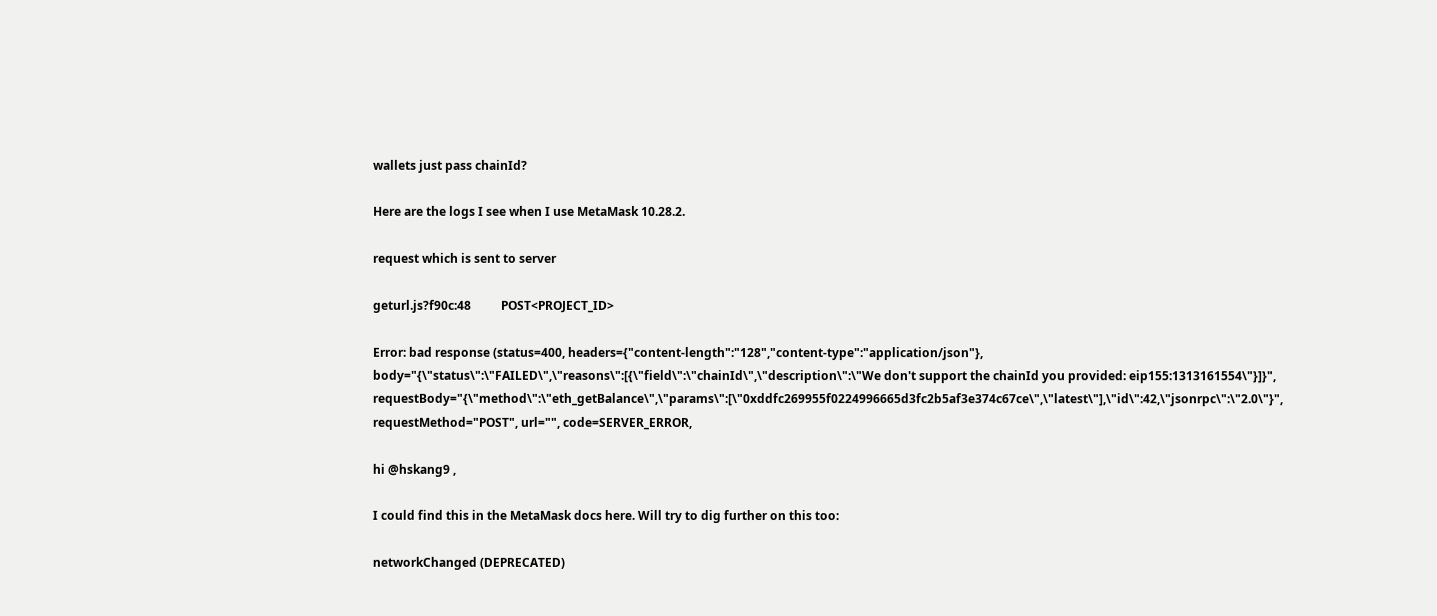wallets just pass chainId?

Here are the logs I see when I use MetaMask 10.28.2.

request which is sent to server

geturl.js?f90c:48          POST<PROJECT_ID>

Error: bad response (status=400, headers={"content-length":"128","content-type":"application/json"}, body="{\"status\":\"FAILED\",\"reasons\":[{\"field\":\"chainId\",\"description\":\"We don't support the chainId you provided: eip155:1313161554\"}]}", requestBody="{\"method\":\"eth_getBalance\",\"params\":[\"0xddfc269955f0224996665d3fc2b5af3e374c67ce\",\"latest\"],\"id\":42,\"jsonrpc\":\"2.0\"}", requestMethod="POST", url="", code=SERVER_ERROR,

hi @hskang9 ,

I could find this in the MetaMask docs here. Will try to dig further on this too:

networkChanged (DEPRECATED)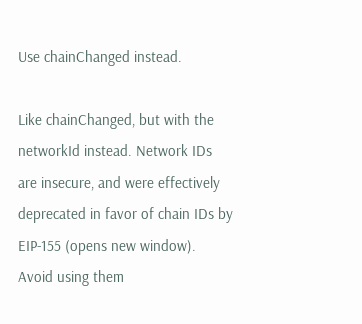Use chainChanged instead.

Like chainChanged, but with the networkId instead. Network IDs are insecure, and were effectively deprecated in favor of chain IDs by EIP-155 (opens new window). Avoid using them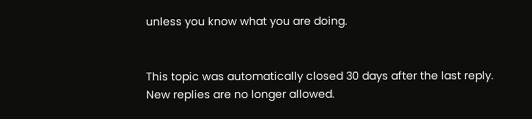unless you know what you are doing.


This topic was automatically closed 30 days after the last reply. New replies are no longer allowed.